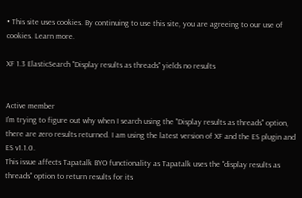• This site uses cookies. By continuing to use this site, you are agreeing to our use of cookies. Learn more.

XF 1.3 ElasticSearch "Display results as threads" yields no results


Active member
I'm trying to figure out why when I search using the "Display results as threads" option, there are zero results returned. I am using the latest version of XF and the ES plugin and ES v1.1.0.
This issue affects Tapatalk BYO functionality as Tapatalk uses the "display results as threads" option to return results for its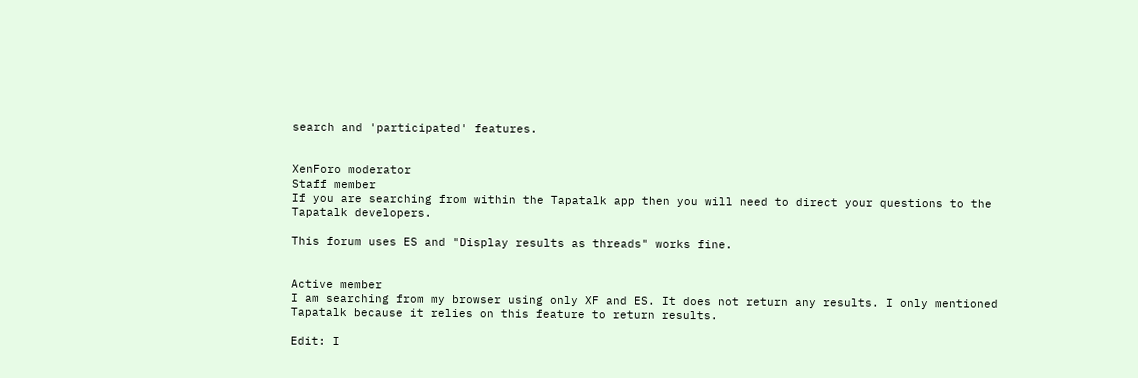search and 'participated' features.


XenForo moderator
Staff member
If you are searching from within the Tapatalk app then you will need to direct your questions to the Tapatalk developers.

This forum uses ES and "Display results as threads" works fine.


Active member
I am searching from my browser using only XF and ES. It does not return any results. I only mentioned Tapatalk because it relies on this feature to return results.

Edit: I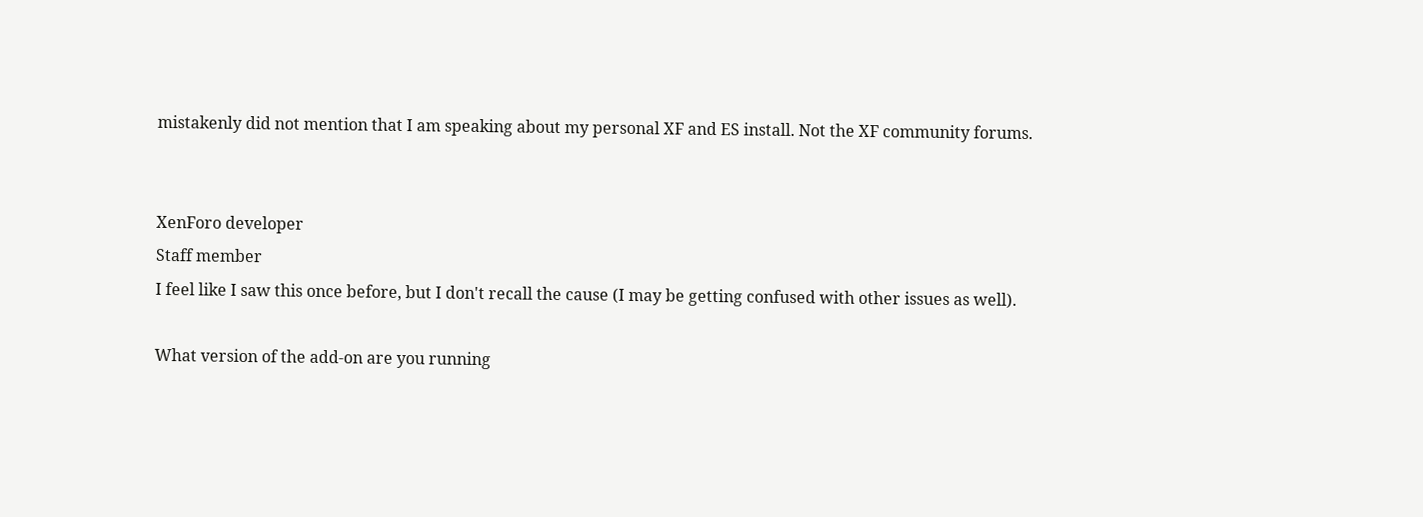mistakenly did not mention that I am speaking about my personal XF and ES install. Not the XF community forums.


XenForo developer
Staff member
I feel like I saw this once before, but I don't recall the cause (I may be getting confused with other issues as well).

What version of the add-on are you running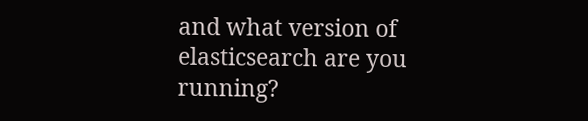and what version of elasticsearch are you running?